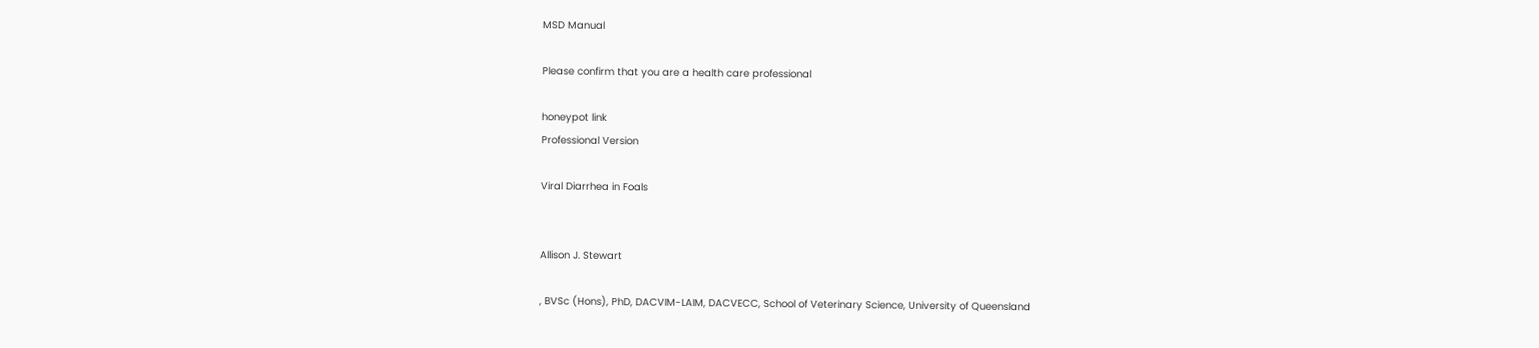MSD Manual

Please confirm that you are a health care professional

honeypot link
Professional Version

Viral Diarrhea in Foals


Allison J. Stewart

, BVSc (Hons), PhD, DACVIM-LAIM, DACVECC, School of Veterinary Science, University of Queensland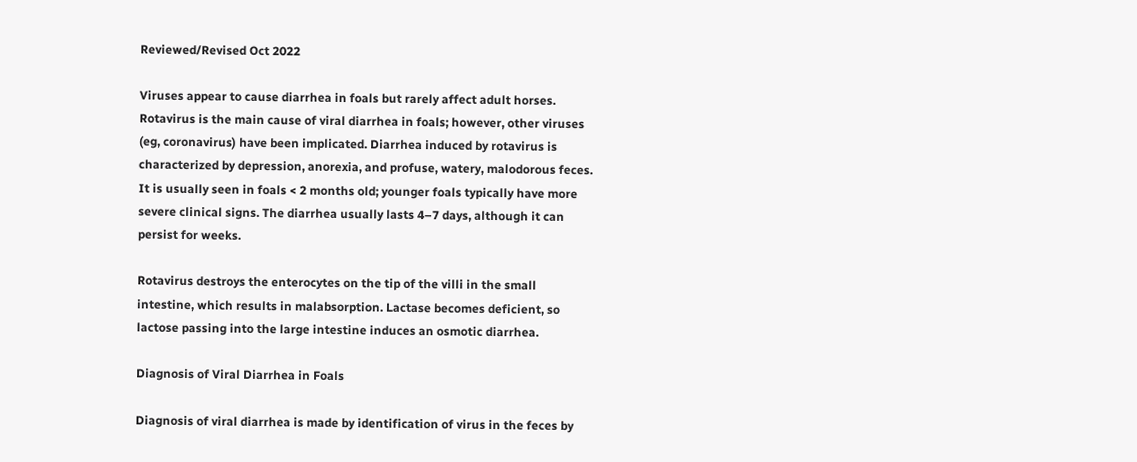Reviewed/Revised Oct 2022

Viruses appear to cause diarrhea in foals but rarely affect adult horses. Rotavirus is the main cause of viral diarrhea in foals; however, other viruses (eg, coronavirus) have been implicated. Diarrhea induced by rotavirus is characterized by depression, anorexia, and profuse, watery, malodorous feces. It is usually seen in foals < 2 months old; younger foals typically have more severe clinical signs. The diarrhea usually lasts 4–7 days, although it can persist for weeks.

Rotavirus destroys the enterocytes on the tip of the villi in the small intestine, which results in malabsorption. Lactase becomes deficient, so lactose passing into the large intestine induces an osmotic diarrhea.

Diagnosis of Viral Diarrhea in Foals

Diagnosis of viral diarrhea is made by identification of virus in the feces by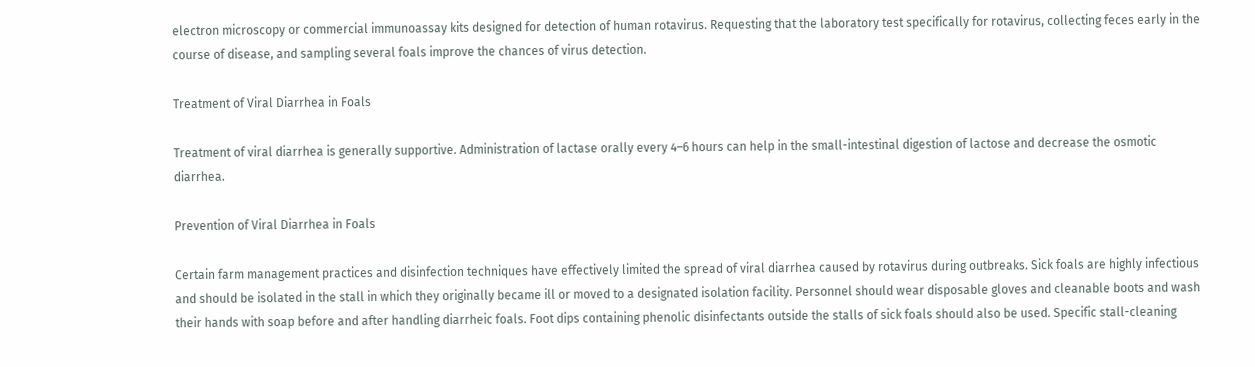electron microscopy or commercial immunoassay kits designed for detection of human rotavirus. Requesting that the laboratory test specifically for rotavirus, collecting feces early in the course of disease, and sampling several foals improve the chances of virus detection.

Treatment of Viral Diarrhea in Foals

Treatment of viral diarrhea is generally supportive. Administration of lactase orally every 4–6 hours can help in the small-intestinal digestion of lactose and decrease the osmotic diarrhea.

Prevention of Viral Diarrhea in Foals

Certain farm management practices and disinfection techniques have effectively limited the spread of viral diarrhea caused by rotavirus during outbreaks. Sick foals are highly infectious and should be isolated in the stall in which they originally became ill or moved to a designated isolation facility. Personnel should wear disposable gloves and cleanable boots and wash their hands with soap before and after handling diarrheic foals. Foot dips containing phenolic disinfectants outside the stalls of sick foals should also be used. Specific stall-cleaning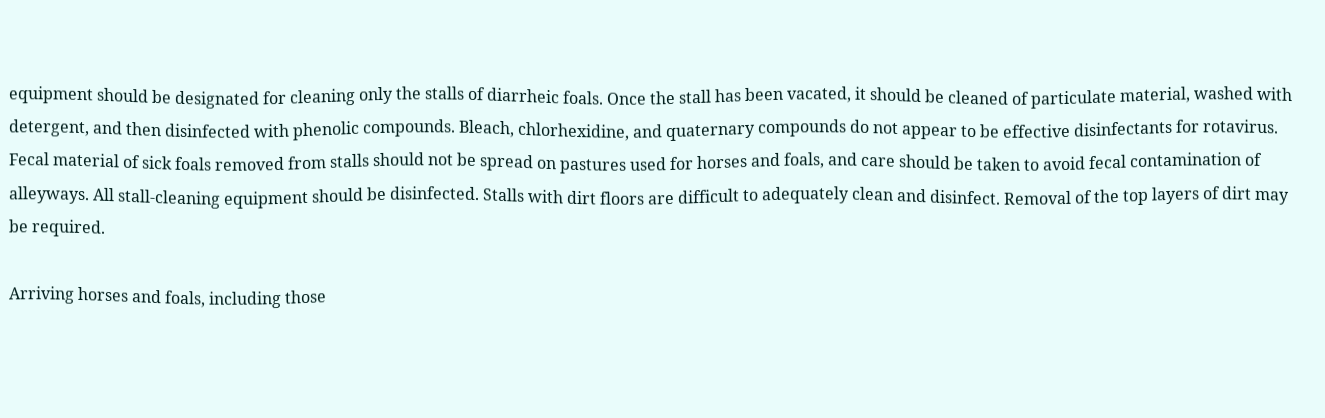equipment should be designated for cleaning only the stalls of diarrheic foals. Once the stall has been vacated, it should be cleaned of particulate material, washed with detergent, and then disinfected with phenolic compounds. Bleach, chlorhexidine, and quaternary compounds do not appear to be effective disinfectants for rotavirus. Fecal material of sick foals removed from stalls should not be spread on pastures used for horses and foals, and care should be taken to avoid fecal contamination of alleyways. All stall-cleaning equipment should be disinfected. Stalls with dirt floors are difficult to adequately clean and disinfect. Removal of the top layers of dirt may be required.

Arriving horses and foals, including those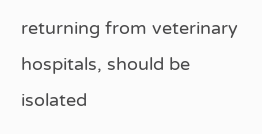returning from veterinary hospitals, should be isolated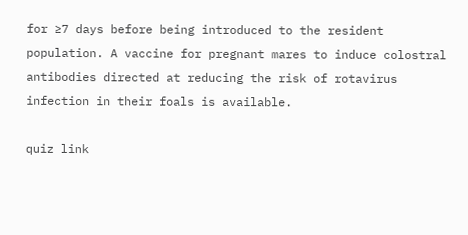for ≥7 days before being introduced to the resident population. A vaccine for pregnant mares to induce colostral antibodies directed at reducing the risk of rotavirus infection in their foals is available.

quiz link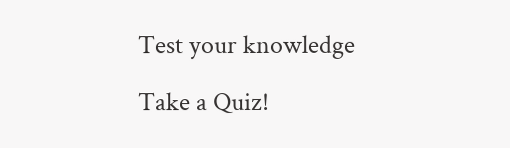Test your knowledge

Take a Quiz!